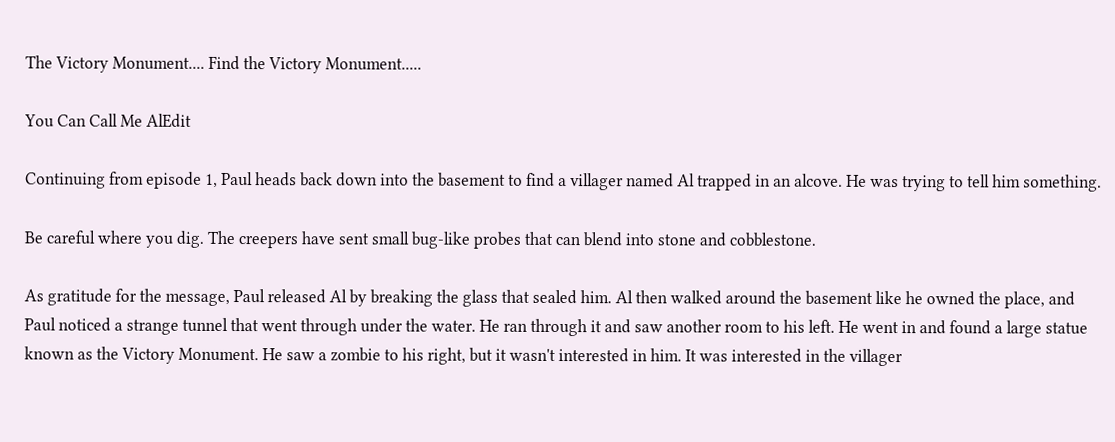The Victory Monument.... Find the Victory Monument.....

You Can Call Me AlEdit

Continuing from episode 1, Paul heads back down into the basement to find a villager named Al trapped in an alcove. He was trying to tell him something.

Be careful where you dig. The creepers have sent small bug-like probes that can blend into stone and cobblestone.

As gratitude for the message, Paul released Al by breaking the glass that sealed him. Al then walked around the basement like he owned the place, and Paul noticed a strange tunnel that went through under the water. He ran through it and saw another room to his left. He went in and found a large statue known as the Victory Monument. He saw a zombie to his right, but it wasn't interested in him. It was interested in the villager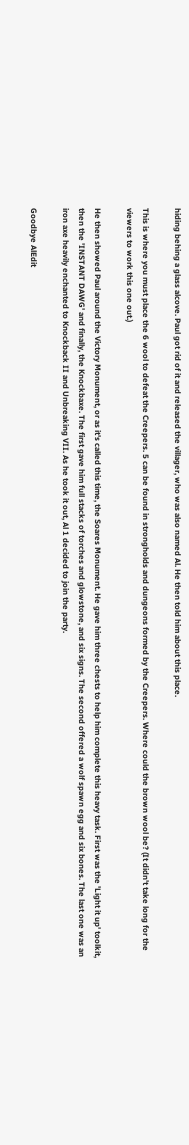hiding behing a glass alcove. Paul got rid of it and released the villager, who was also named Al. He then told him about this place.

This is where you must place the 6 wool to defeat the Creepers. 5 can be found in strongholds and dungeons formed by the Creepers. Where could the brown wool be? (It didn't take long for the viewers to work this one out.)

He then showed Paul around the Victory Monument, or as it's called this time, the Soares Monument. He gave him three chests to help him complete this heavy task. First was the 'Light it up' toolkit, then the 'INSTANT DAWG' and finally, the Knockbaxe. The first gave him full stacks of torches and glowstone, and six signs. The second offered a wolf spawn egg and six bones. The last one was an iron axe heavily enchanted to Knockback II and Unbreaking VII. As he took it out, Al 1 decided to join the party.

Goodbye AlEdit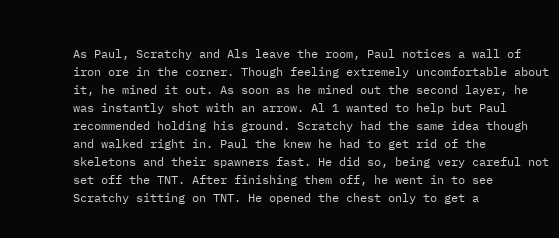As Paul, Scratchy and Als leave the room, Paul notices a wall of iron ore in the corner. Though feeling extremely uncomfortable about it, he mined it out. As soon as he mined out the second layer, he was instantly shot with an arrow. Al 1 wanted to help but Paul recommended holding his ground. Scratchy had the same idea though and walked right in. Paul the knew he had to get rid of the skeletons and their spawners fast. He did so, being very careful not set off the TNT. After finishing them off, he went in to see Scratchy sitting on TNT. He opened the chest only to get a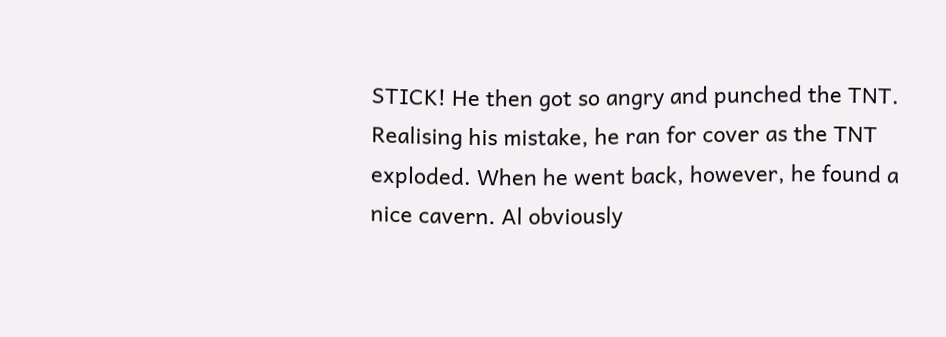STICK! He then got so angry and punched the TNT. Realising his mistake, he ran for cover as the TNT exploded. When he went back, however, he found a nice cavern. Al obviously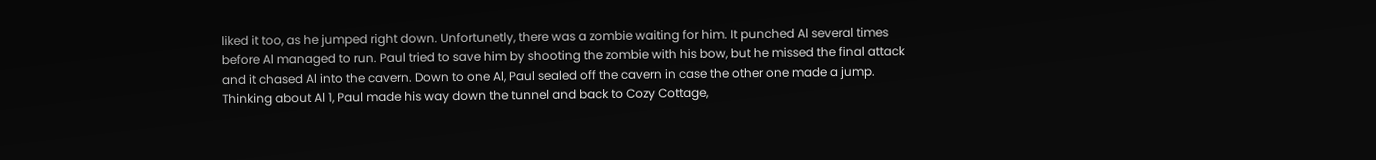liked it too, as he jumped right down. Unfortunetly, there was a zombie waiting for him. It punched Al several times before Al managed to run. Paul tried to save him by shooting the zombie with his bow, but he missed the final attack and it chased Al into the cavern. Down to one Al, Paul sealed off the cavern in case the other one made a jump. Thinking about Al 1, Paul made his way down the tunnel and back to Cozy Cottage,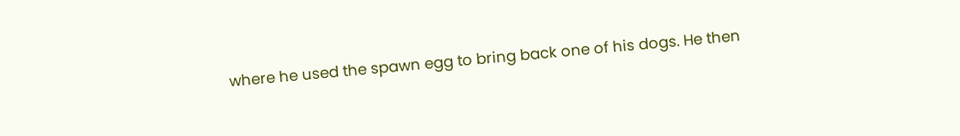where he used the spawn egg to bring back one of his dogs. He then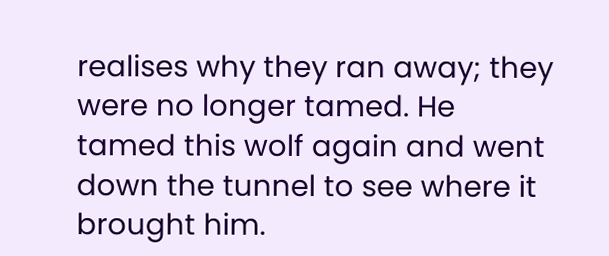realises why they ran away; they were no longer tamed. He tamed this wolf again and went down the tunnel to see where it brought him.